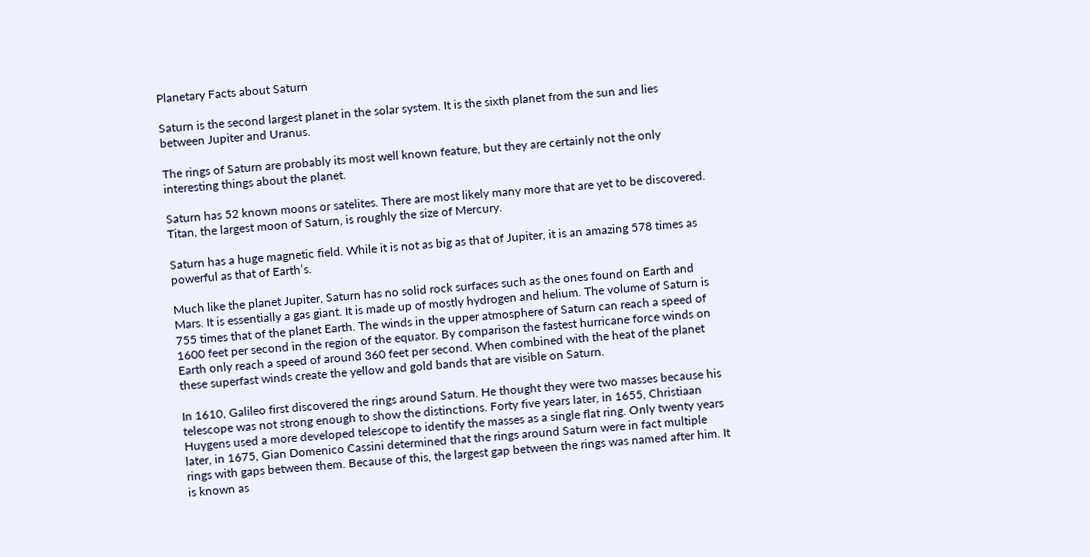Planetary Facts about Saturn

Saturn is the second largest planet in the solar system. It is the sixth planet from the sun and lies between Jupiter and Uranus.

The rings of Saturn are probably its most well known feature, but they are certainly not the only interesting things about the planet.

Saturn has 52 known moons or satelites. There are most likely many more that are yet to be discovered. Titan, the largest moon of Saturn, is roughly the size of Mercury.

Saturn has a huge magnetic field. While it is not as big as that of Jupiter, it is an amazing 578 times as powerful as that of Earth’s.

Much like the planet Jupiter, Saturn has no solid rock surfaces such as the ones found on Earth and Mars. It is essentially a gas giant. It is made up of mostly hydrogen and helium. The volume of Saturn is 755 times that of the planet Earth. The winds in the upper atmosphere of Saturn can reach a speed of 1600 feet per second in the region of the equator. By comparison the fastest hurricane force winds on Earth only reach a speed of around 360 feet per second. When combined with the heat of the planet these superfast winds create the yellow and gold bands that are visible on Saturn.

In 1610, Galileo first discovered the rings around Saturn. He thought they were two masses because his telescope was not strong enough to show the distinctions. Forty five years later, in 1655, Christiaan Huygens used a more developed telescope to identify the masses as a single flat ring. Only twenty years later, in 1675, Gian Domenico Cassini determined that the rings around Saturn were in fact multiple rings with gaps between them. Because of this, the largest gap between the rings was named after him. It is known as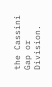the Cassini Gap or Division.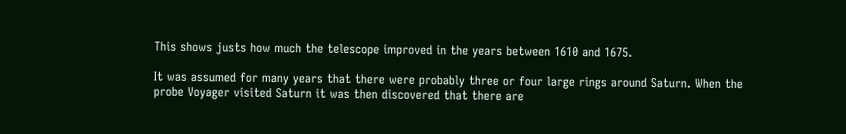This shows justs how much the telescope improved in the years between 1610 and 1675.

It was assumed for many years that there were probably three or four large rings around Saturn. When the probe Voyager visited Saturn it was then discovered that there are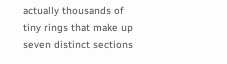actually thousands of tiny rings that make up seven distinct sections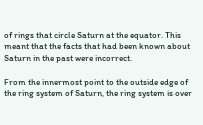of rings that circle Saturn at the equator. This meant that the facts that had been known about Saturn in the past were incorrect.

From the innermost point to the outside edge of the ring system of Saturn, the ring system is over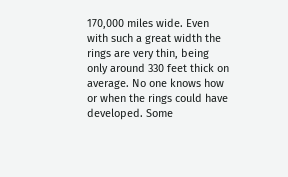170,000 miles wide. Even with such a great width the rings are very thin, being only around 330 feet thick on average. No one knows how or when the rings could have developed. Some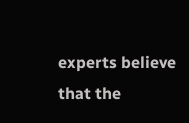experts believe that the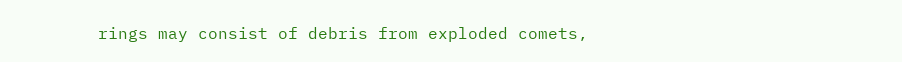rings may consist of debris from exploded comets,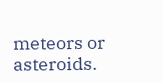meteors or asteroids.